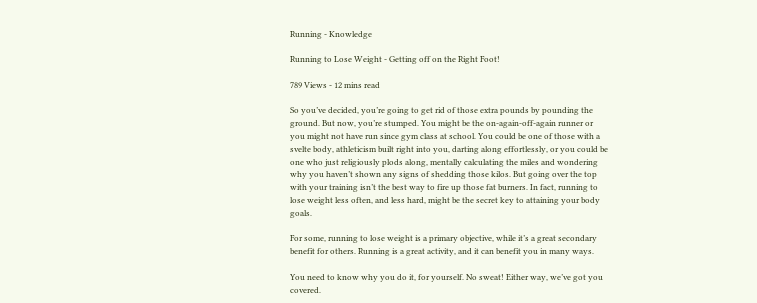Running - Knowledge

Running to Lose Weight - Getting off on the Right Foot!

789 Views - 12 mins read

So you’ve decided, you’re going to get rid of those extra pounds by pounding the ground. But now, you’re stumped. You might be the on-again-off-again runner or you might not have run since gym class at school. You could be one of those with a svelte body, athleticism built right into you, darting along effortlessly, or you could be one who just religiously plods along, mentally calculating the miles and wondering why you haven’t shown any signs of shedding those kilos. But going over the top with your training isn’t the best way to fire up those fat burners. In fact, running to lose weight less often, and less hard, might be the secret key to attaining your body goals.

For some, running to lose weight is a primary objective, while it’s a great secondary benefit for others. Running is a great activity, and it can benefit you in many ways.

You need to know why you do it, for yourself. No sweat! Either way, we’ve got you covered.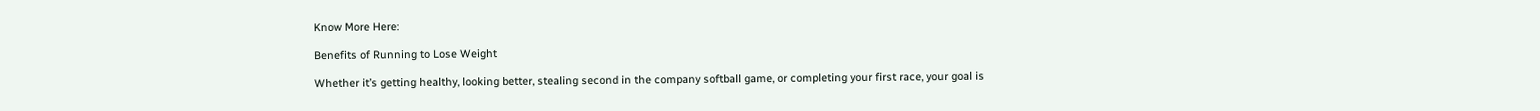Know More Here:

Benefits of Running to Lose Weight

Whether it’s getting healthy, looking better, stealing second in the company softball game, or completing your first race, your goal is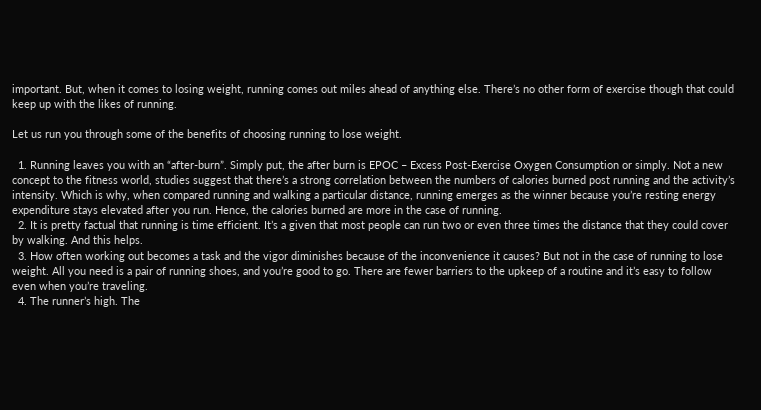important. But, when it comes to losing weight, running comes out miles ahead of anything else. There’s no other form of exercise though that could keep up with the likes of running.

Let us run you through some of the benefits of choosing running to lose weight.

  1. Running leaves you with an “after-burn”. Simply put, the after burn is EPOC – Excess Post-Exercise Oxygen Consumption or simply. Not a new concept to the fitness world, studies suggest that there’s a strong correlation between the numbers of calories burned post running and the activity’s intensity. Which is why, when compared running and walking a particular distance, running emerges as the winner because you’re resting energy expenditure stays elevated after you run. Hence, the calories burned are more in the case of running.
  2. It is pretty factual that running is time efficient. It’s a given that most people can run two or even three times the distance that they could cover by walking. And this helps.
  3. How often working out becomes a task and the vigor diminishes because of the inconvenience it causes? But not in the case of running to lose weight. All you need is a pair of running shoes, and you’re good to go. There are fewer barriers to the upkeep of a routine and it’s easy to follow even when you’re traveling.
  4. The runner’s high. The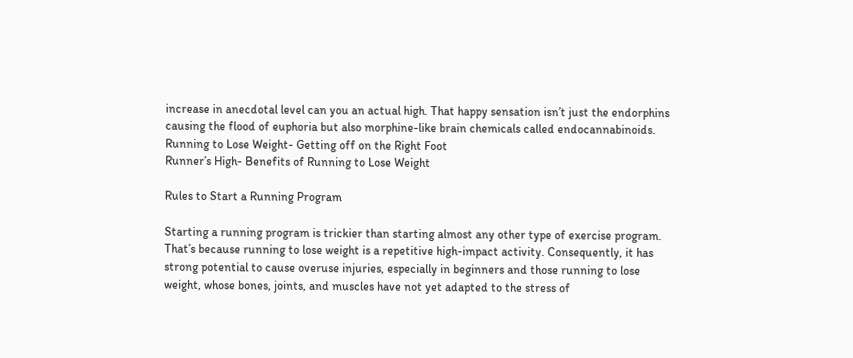increase in anecdotal level can you an actual high. That happy sensation isn’t just the endorphins causing the flood of euphoria but also morphine-like brain chemicals called endocannabinoids.
Running to Lose Weight- Getting off on the Right Foot
Runner’s High- Benefits of Running to Lose Weight

Rules to Start a Running Program

Starting a running program is trickier than starting almost any other type of exercise program. That’s because running to lose weight is a repetitive high-impact activity. Consequently, it has strong potential to cause overuse injuries, especially in beginners and those running to lose weight, whose bones, joints, and muscles have not yet adapted to the stress of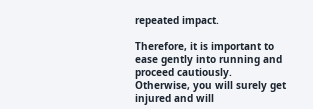repeated impact.

Therefore, it is important to ease gently into running and proceed cautiously. Otherwise, you will surely get injured and will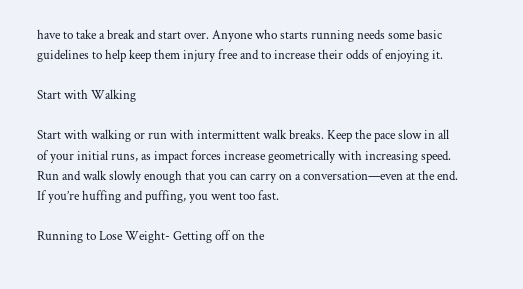have to take a break and start over. Anyone who starts running needs some basic guidelines to help keep them injury free and to increase their odds of enjoying it.

Start with Walking

Start with walking or run with intermittent walk breaks. Keep the pace slow in all of your initial runs, as impact forces increase geometrically with increasing speed. Run and walk slowly enough that you can carry on a conversation—even at the end. If you’re huffing and puffing, you went too fast.

Running to Lose Weight- Getting off on the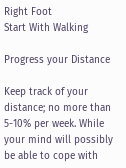Right Foot
Start With Walking

Progress your Distance

Keep track of your distance; no more than 5-10% per week. While your mind will possibly be able to cope with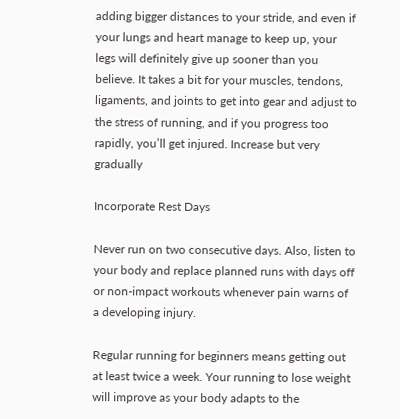adding bigger distances to your stride, and even if your lungs and heart manage to keep up, your legs will definitely give up sooner than you believe. It takes a bit for your muscles, tendons, ligaments, and joints to get into gear and adjust to the stress of running, and if you progress too rapidly, you’ll get injured. Increase but very gradually

Incorporate Rest Days

Never run on two consecutive days. Also, listen to your body and replace planned runs with days off or non-impact workouts whenever pain warns of a developing injury.

Regular running for beginners means getting out at least twice a week. Your running to lose weight will improve as your body adapts to the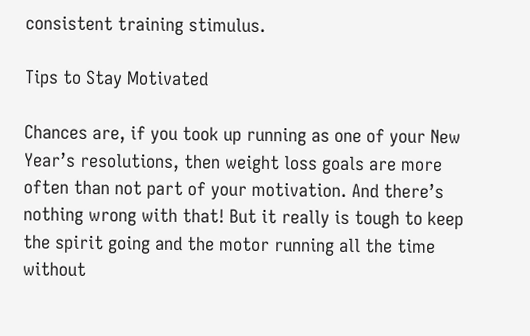consistent training stimulus.

Tips to Stay Motivated

Chances are, if you took up running as one of your New Year’s resolutions, then weight loss goals are more often than not part of your motivation. And there’s nothing wrong with that! But it really is tough to keep the spirit going and the motor running all the time without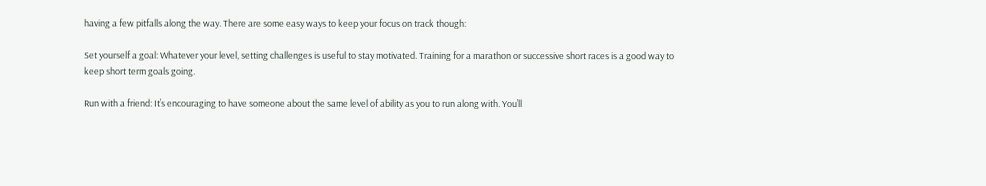having a few pitfalls along the way. There are some easy ways to keep your focus on track though:

Set yourself a goal: Whatever your level, setting challenges is useful to stay motivated. Training for a marathon or successive short races is a good way to keep short term goals going.

Run with a friend: It’s encouraging to have someone about the same level of ability as you to run along with. You’ll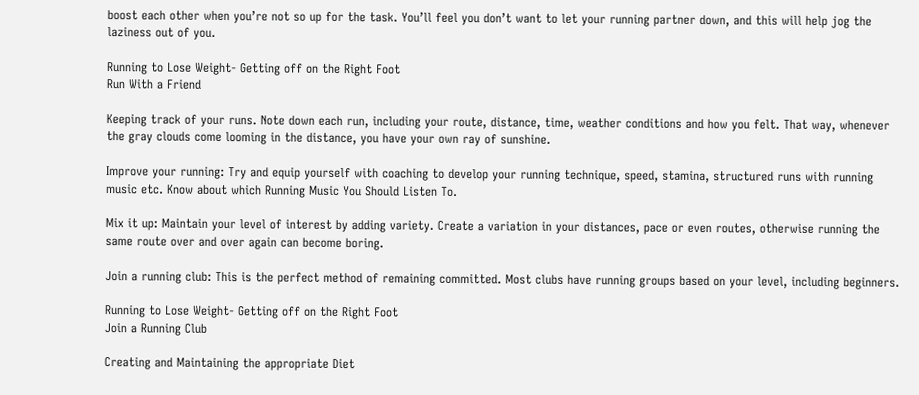boost each other when you’re not so up for the task. You’ll feel you don’t want to let your running partner down, and this will help jog the laziness out of you.

Running to Lose Weight- Getting off on the Right Foot
Run With a Friend

Keeping track of your runs. Note down each run, including your route, distance, time, weather conditions and how you felt. That way, whenever the gray clouds come looming in the distance, you have your own ray of sunshine.

Improve your running: Try and equip yourself with coaching to develop your running technique, speed, stamina, structured runs with running music etc. Know about which Running Music You Should Listen To.

Mix it up: Maintain your level of interest by adding variety. Create a variation in your distances, pace or even routes, otherwise running the same route over and over again can become boring.

Join a running club: This is the perfect method of remaining committed. Most clubs have running groups based on your level, including beginners.

Running to Lose Weight- Getting off on the Right Foot
Join a Running Club

Creating and Maintaining the appropriate Diet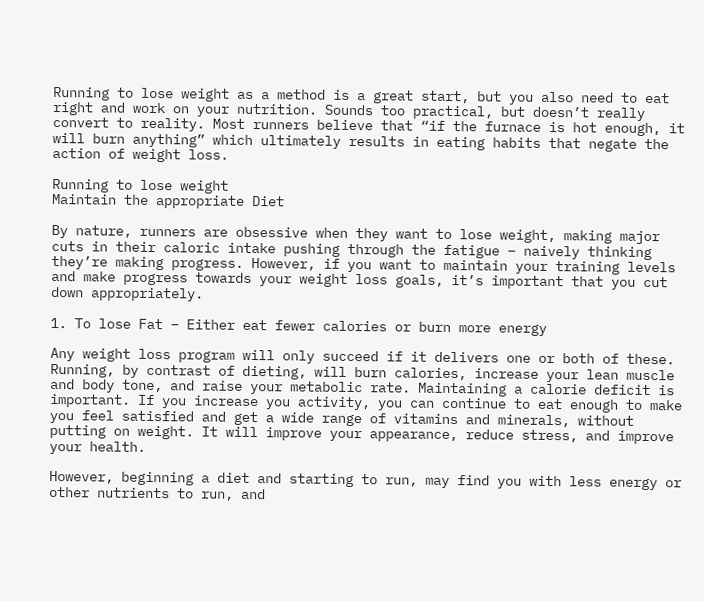Running to lose weight as a method is a great start, but you also need to eat right and work on your nutrition. Sounds too practical, but doesn’t really convert to reality. Most runners believe that “if the furnace is hot enough, it will burn anything” which ultimately results in eating habits that negate the action of weight loss.

Running to lose weight
Maintain the appropriate Diet

By nature, runners are obsessive when they want to lose weight, making major cuts in their caloric intake pushing through the fatigue – naively thinking they’re making progress. However, if you want to maintain your training levels and make progress towards your weight loss goals, it’s important that you cut down appropriately.

1. To lose Fat – Either eat fewer calories or burn more energy

Any weight loss program will only succeed if it delivers one or both of these. Running, by contrast of dieting, will burn calories, increase your lean muscle and body tone, and raise your metabolic rate. Maintaining a calorie deficit is important. If you increase you activity, you can continue to eat enough to make you feel satisfied and get a wide range of vitamins and minerals, without putting on weight. It will improve your appearance, reduce stress, and improve your health.

However, beginning a diet and starting to run, may find you with less energy or other nutrients to run, and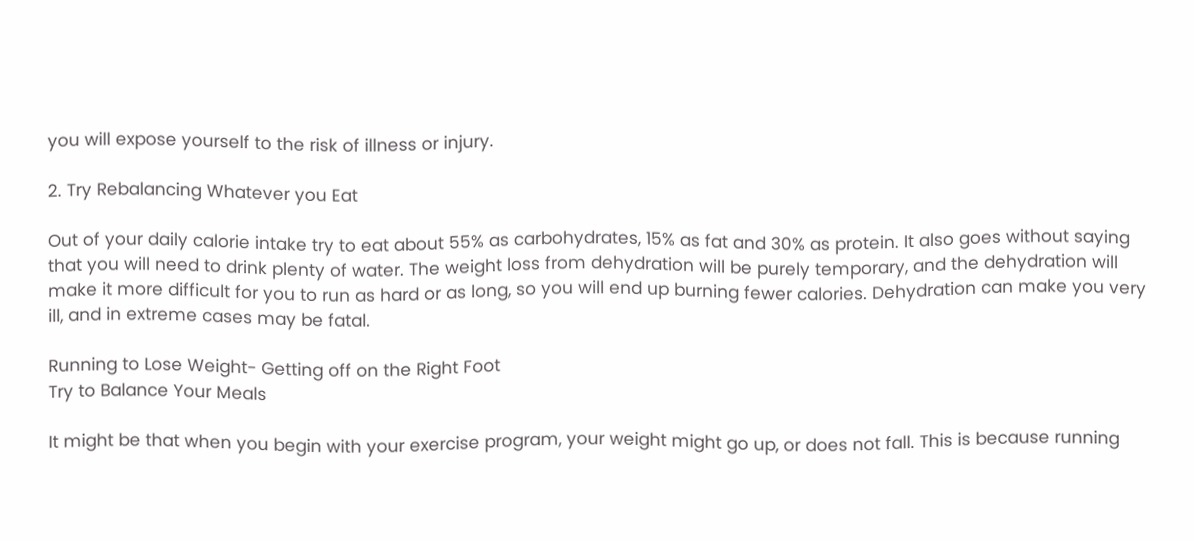you will expose yourself to the risk of illness or injury.

2. Try Rebalancing Whatever you Eat

Out of your daily calorie intake try to eat about 55% as carbohydrates, 15% as fat and 30% as protein. It also goes without saying that you will need to drink plenty of water. The weight loss from dehydration will be purely temporary, and the dehydration will make it more difficult for you to run as hard or as long, so you will end up burning fewer calories. Dehydration can make you very ill, and in extreme cases may be fatal.

Running to Lose Weight- Getting off on the Right Foot
Try to Balance Your Meals

It might be that when you begin with your exercise program, your weight might go up, or does not fall. This is because running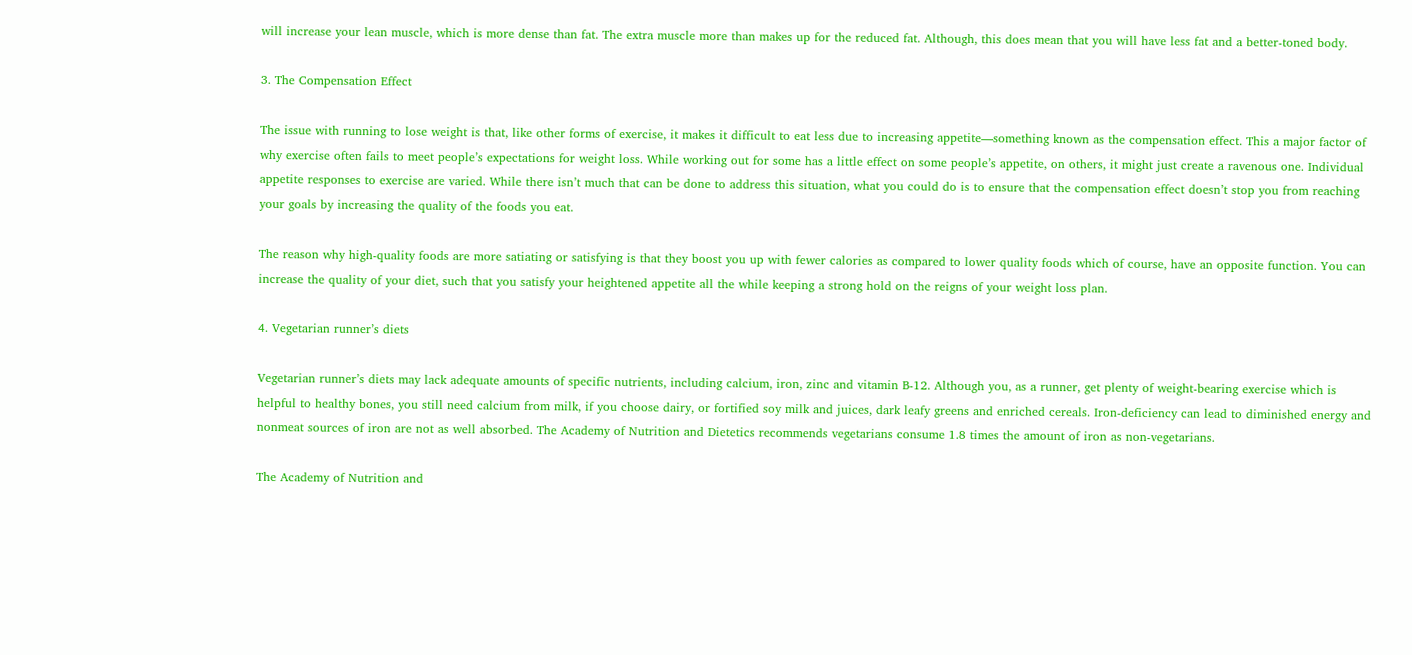will increase your lean muscle, which is more dense than fat. The extra muscle more than makes up for the reduced fat. Although, this does mean that you will have less fat and a better-toned body.

3. The Compensation Effect

The issue with running to lose weight is that, like other forms of exercise, it makes it difficult to eat less due to increasing appetite—something known as the compensation effect. This a major factor of why exercise often fails to meet people’s expectations for weight loss. While working out for some has a little effect on some people’s appetite, on others, it might just create a ravenous one. Individual appetite responses to exercise are varied. While there isn’t much that can be done to address this situation, what you could do is to ensure that the compensation effect doesn’t stop you from reaching your goals by increasing the quality of the foods you eat.

The reason why high-quality foods are more satiating or satisfying is that they boost you up with fewer calories as compared to lower quality foods which of course, have an opposite function. You can increase the quality of your diet, such that you satisfy your heightened appetite all the while keeping a strong hold on the reigns of your weight loss plan.

4. Vegetarian runner’s diets

Vegetarian runner’s diets may lack adequate amounts of specific nutrients, including calcium, iron, zinc and vitamin B-12. Although you, as a runner, get plenty of weight-bearing exercise which is helpful to healthy bones, you still need calcium from milk, if you choose dairy, or fortified soy milk and juices, dark leafy greens and enriched cereals. Iron-deficiency can lead to diminished energy and nonmeat sources of iron are not as well absorbed. The Academy of Nutrition and Dietetics recommends vegetarians consume 1.8 times the amount of iron as non-vegetarians.

The Academy of Nutrition and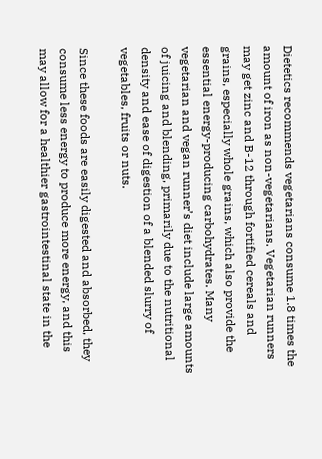Dietetics recommends vegetarians consume 1.8 times the amount of iron as non-vegetarians. Vegetarian runners may get zinc and B-12 through fortified cereals and grains, especially whole grains, which also provide the essential energy-producing carbohydrates. Many vegetarian and vegan runner’s diet include large amounts of juicing and blending, primarily due to the nutritional density and ease of digestion of a blended slurry of vegetables, fruits or nuts.

Since these foods are easily digested and absorbed, they consume less energy to produce more energy, and this may allow for a healthier gastrointestinal state in the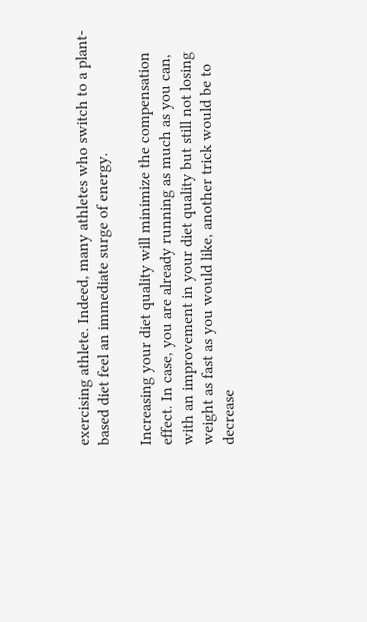exercising athlete. Indeed, many athletes who switch to a plant-based diet feel an immediate surge of energy.

Increasing your diet quality will minimize the compensation effect. In case, you are already running as much as you can, with an improvement in your diet quality but still not losing weight as fast as you would like, another trick would be to decrease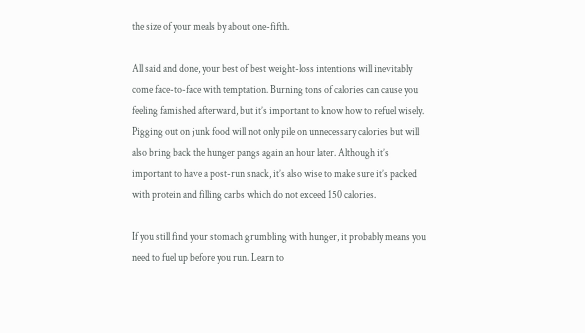the size of your meals by about one-fifth.

All said and done, your best of best weight-loss intentions will inevitably come face-to-face with temptation. Burning tons of calories can cause you feeling famished afterward, but it’s important to know how to refuel wisely. Pigging out on junk food will not only pile on unnecessary calories but will also bring back the hunger pangs again an hour later. Although it’s important to have a post-run snack, it’s also wise to make sure it’s packed with protein and filling carbs which do not exceed 150 calories.

If you still find your stomach grumbling with hunger, it probably means you need to fuel up before you run. Learn to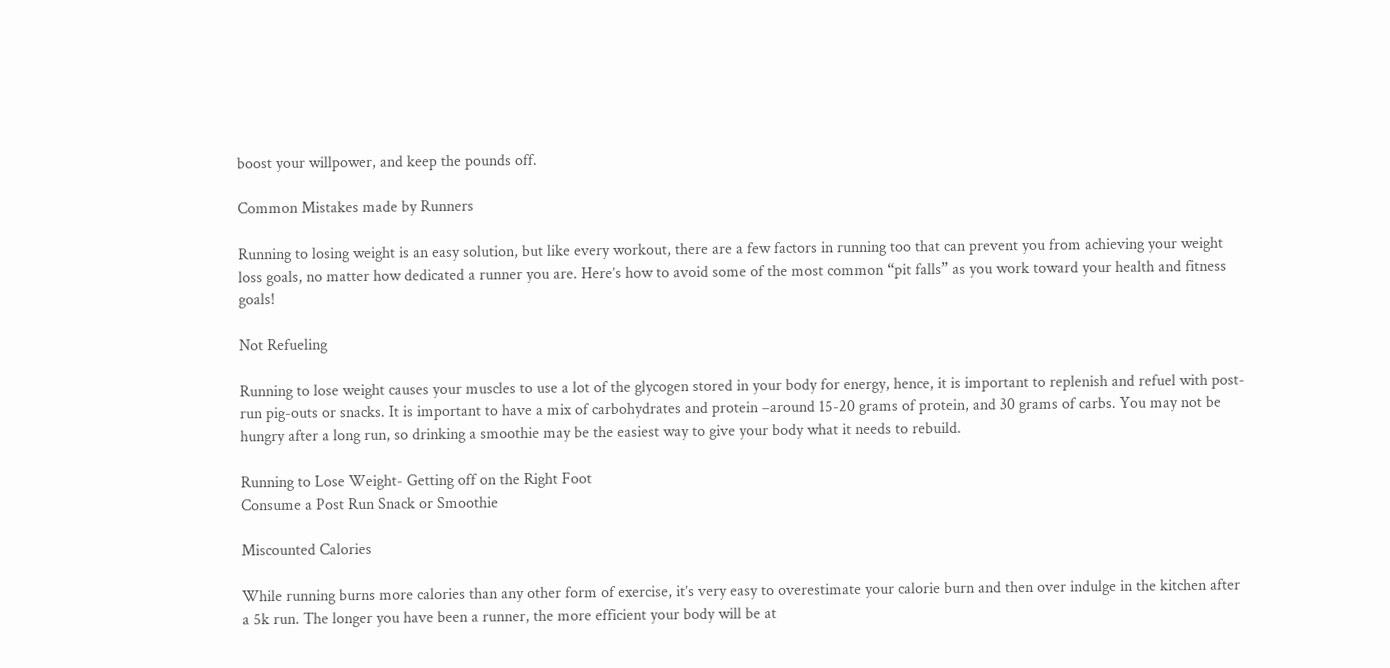boost your willpower, and keep the pounds off.

Common Mistakes made by Runners

Running to losing weight is an easy solution, but like every workout, there are a few factors in running too that can prevent you from achieving your weight loss goals, no matter how dedicated a runner you are. Here’s how to avoid some of the most common “pit falls” as you work toward your health and fitness goals!

Not Refueling

Running to lose weight causes your muscles to use a lot of the glycogen stored in your body for energy, hence, it is important to replenish and refuel with post-run pig-outs or snacks. It is important to have a mix of carbohydrates and protein –around 15-20 grams of protein, and 30 grams of carbs. You may not be hungry after a long run, so drinking a smoothie may be the easiest way to give your body what it needs to rebuild.

Running to Lose Weight- Getting off on the Right Foot
Consume a Post Run Snack or Smoothie

Miscounted Calories

While running burns more calories than any other form of exercise, it’s very easy to overestimate your calorie burn and then over indulge in the kitchen after a 5k run. The longer you have been a runner, the more efficient your body will be at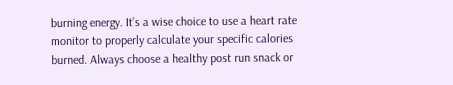burning energy. It’s a wise choice to use a heart rate monitor to properly calculate your specific calories burned. Always choose a healthy post run snack or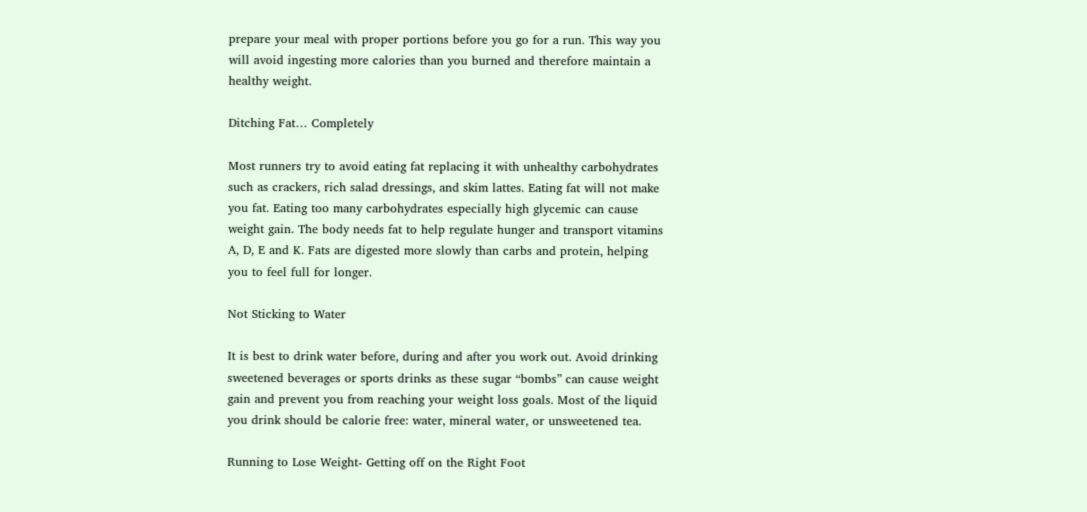prepare your meal with proper portions before you go for a run. This way you will avoid ingesting more calories than you burned and therefore maintain a healthy weight.

Ditching Fat… Completely

Most runners try to avoid eating fat replacing it with unhealthy carbohydrates such as crackers, rich salad dressings, and skim lattes. Eating fat will not make you fat. Eating too many carbohydrates especially high glycemic can cause weight gain. The body needs fat to help regulate hunger and transport vitamins A, D, E and K. Fats are digested more slowly than carbs and protein, helping you to feel full for longer.

Not Sticking to Water

It is best to drink water before, during and after you work out. Avoid drinking sweetened beverages or sports drinks as these sugar “bombs” can cause weight gain and prevent you from reaching your weight loss goals. Most of the liquid you drink should be calorie free: water, mineral water, or unsweetened tea.

Running to Lose Weight- Getting off on the Right Foot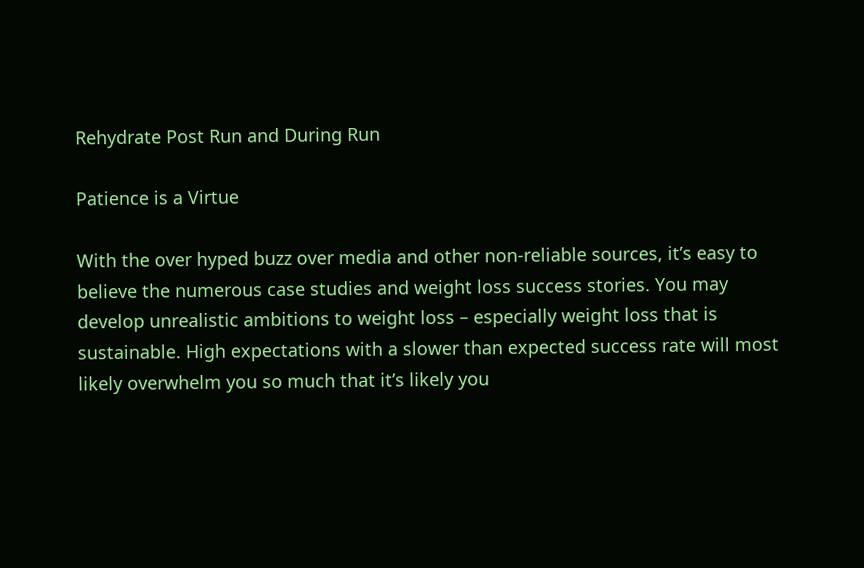Rehydrate Post Run and During Run

Patience is a Virtue

With the over hyped buzz over media and other non-reliable sources, it’s easy to believe the numerous case studies and weight loss success stories. You may develop unrealistic ambitions to weight loss – especially weight loss that is sustainable. High expectations with a slower than expected success rate will most likely overwhelm you so much that it’s likely you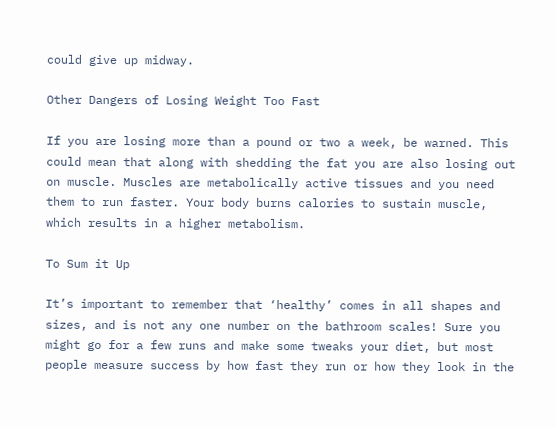could give up midway.

Other Dangers of Losing Weight Too Fast

If you are losing more than a pound or two a week, be warned. This could mean that along with shedding the fat you are also losing out on muscle. Muscles are metabolically active tissues and you need them to run faster. Your body burns calories to sustain muscle, which results in a higher metabolism.

To Sum it Up

It’s important to remember that ‘healthy’ comes in all shapes and sizes, and is not any one number on the bathroom scales! Sure you might go for a few runs and make some tweaks your diet, but most people measure success by how fast they run or how they look in the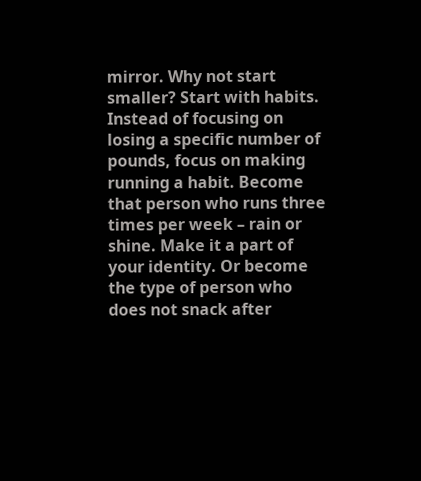mirror. Why not start smaller? Start with habits. Instead of focusing on losing a specific number of pounds, focus on making running a habit. Become that person who runs three times per week – rain or shine. Make it a part of your identity. Or become the type of person who does not snack after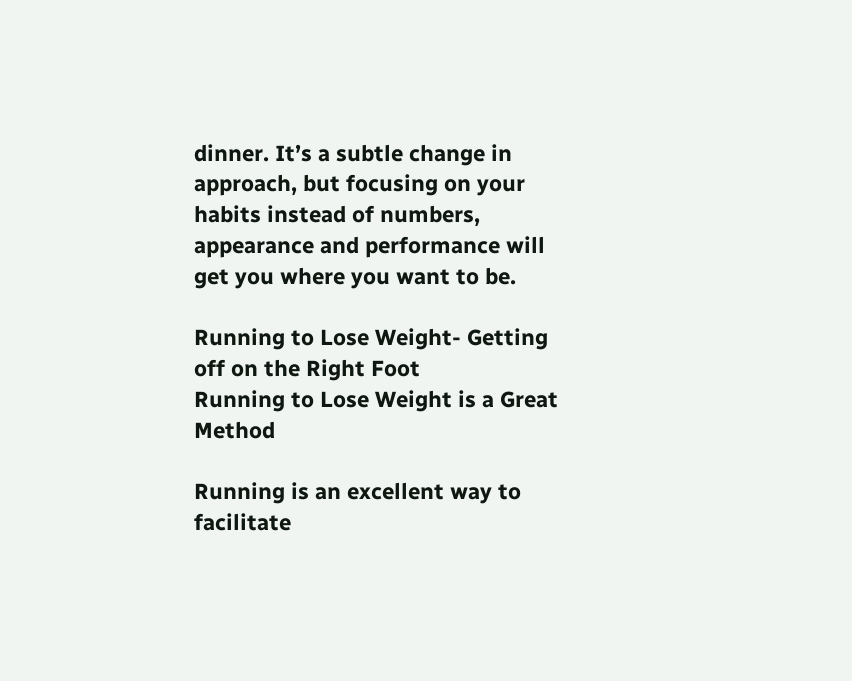dinner. It’s a subtle change in approach, but focusing on your habits instead of numbers, appearance and performance will get you where you want to be.

Running to Lose Weight- Getting off on the Right Foot
Running to Lose Weight is a Great Method

Running is an excellent way to facilitate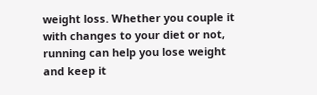weight loss. Whether you couple it with changes to your diet or not, running can help you lose weight and keep it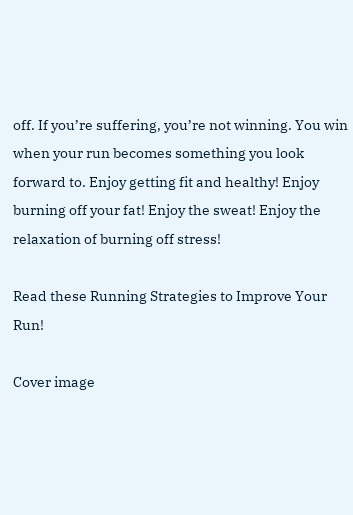off. If you’re suffering, you’re not winning. You win when your run becomes something you look forward to. Enjoy getting fit and healthy! Enjoy burning off your fat! Enjoy the sweat! Enjoy the relaxation of burning off stress!

Read these Running Strategies to Improve Your Run!

Cover image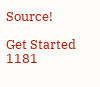Source!

Get Started
1181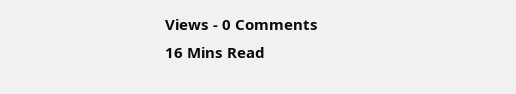Views - 0 Comments
16 Mins Read